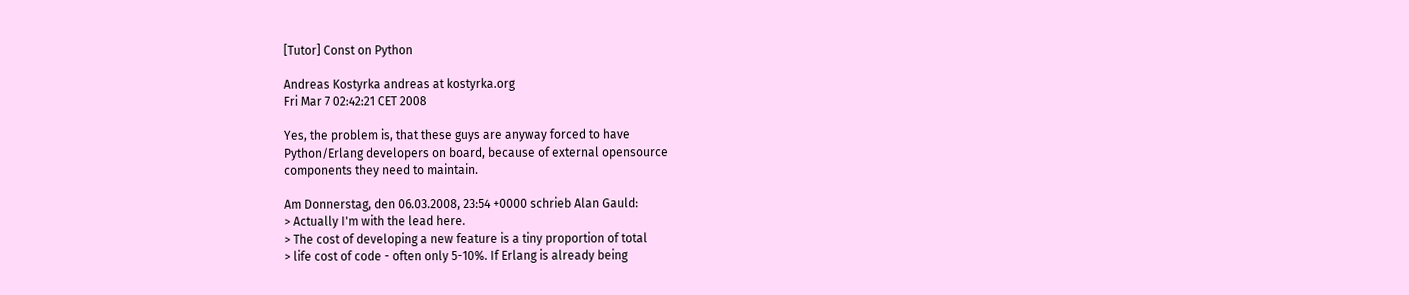[Tutor] Const on Python

Andreas Kostyrka andreas at kostyrka.org
Fri Mar 7 02:42:21 CET 2008

Yes, the problem is, that these guys are anyway forced to have
Python/Erlang developers on board, because of external opensource
components they need to maintain.

Am Donnerstag, den 06.03.2008, 23:54 +0000 schrieb Alan Gauld:
> Actually I'm with the lead here.
> The cost of developing a new feature is a tiny proportion of total
> life cost of code - often only 5-10%. If Erlang is already being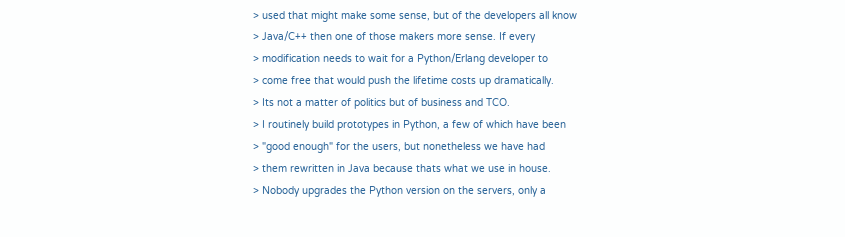> used that might make some sense, but of the developers all know
> Java/C++ then one of those makers more sense. If every
> modification needs to wait for a Python/Erlang developer to
> come free that would push the lifetime costs up dramatically.
> Its not a matter of politics but of business and TCO.
> I routinely build prototypes in Python, a few of which have been
> "good enough" for the users, but nonetheless we have had
> them rewritten in Java because thats what we use in house.
> Nobody upgrades the Python version on the servers, only a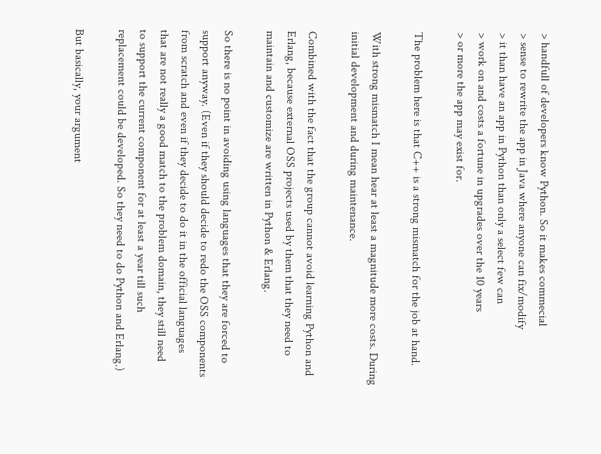> handfull of developers know Python. So it makes commecial
> sense to rewrite the app in Java where anyone can fix/modify
> it than have an app in Python than only a select few can
> work on and costs a fortune in upgrades over the 10 years
> or more the app may exist for.

The problem here is that C++ is a strong mismatch for the job at hand.

With strong mismatch I mean hear at least a magnitude more costs. During
initial development and during maintenance.

Combined with the fact that the group cannot avoid learning Python and
Erlang, because external OSS projects used by them that they need to
maintain and customize are written in Python & Erlang.

So there is no point in avoiding using languages that they are forced to
support anyway. (Even if they should decide to redo the OSS components
from scratch and even if they decide to do it in the official languages
that are not really a good match to the problem domain, they still need
to support the current component for at least a year till such
replacement could be developed. So they need to do Python and Erlang.)

But basically, your argument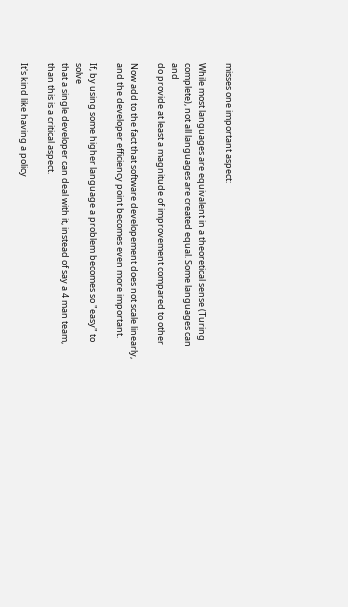misses one important aspect:

While most languages are equivalent in a theoretical sense (Turing
complete), not all languages are created equal. Some languages can and
do provide at least a magnitude of improvement compared to other

Now add to the fact that software developement does not scale linearly,
and the developer efficiency point becomes even more important.

If, by using some higher language a problem becomes so "easy" to solve
that a single developer can deal with it, instead of say a 4 man team,
than this is a critical aspect.

It's kind like having a policy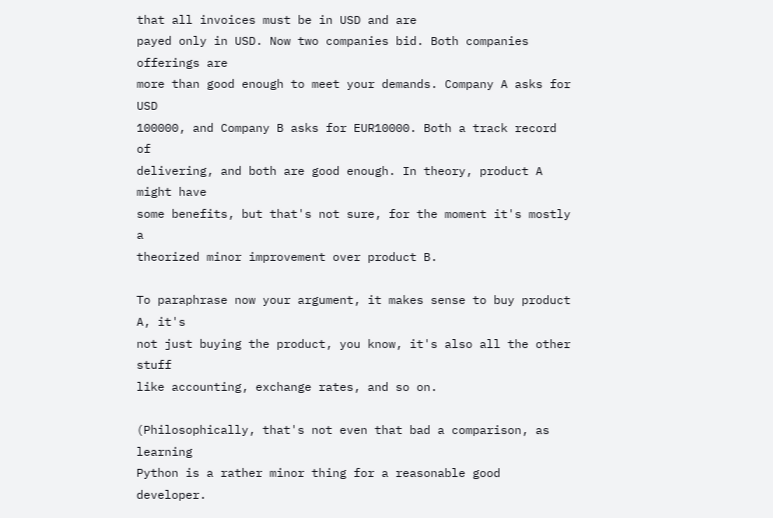that all invoices must be in USD and are
payed only in USD. Now two companies bid. Both companies offerings are
more than good enough to meet your demands. Company A asks for USD
100000, and Company B asks for EUR10000. Both a track record of
delivering, and both are good enough. In theory, product A might have
some benefits, but that's not sure, for the moment it's mostly a
theorized minor improvement over product B.

To paraphrase now your argument, it makes sense to buy product A, it's
not just buying the product, you know, it's also all the other stuff
like accounting, exchange rates, and so on.

(Philosophically, that's not even that bad a comparison, as learning
Python is a rather minor thing for a reasonable good developer.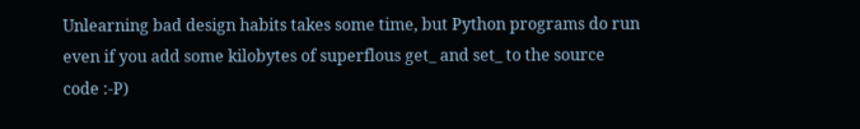Unlearning bad design habits takes some time, but Python programs do run
even if you add some kilobytes of superflous get_ and set_ to the source
code :-P)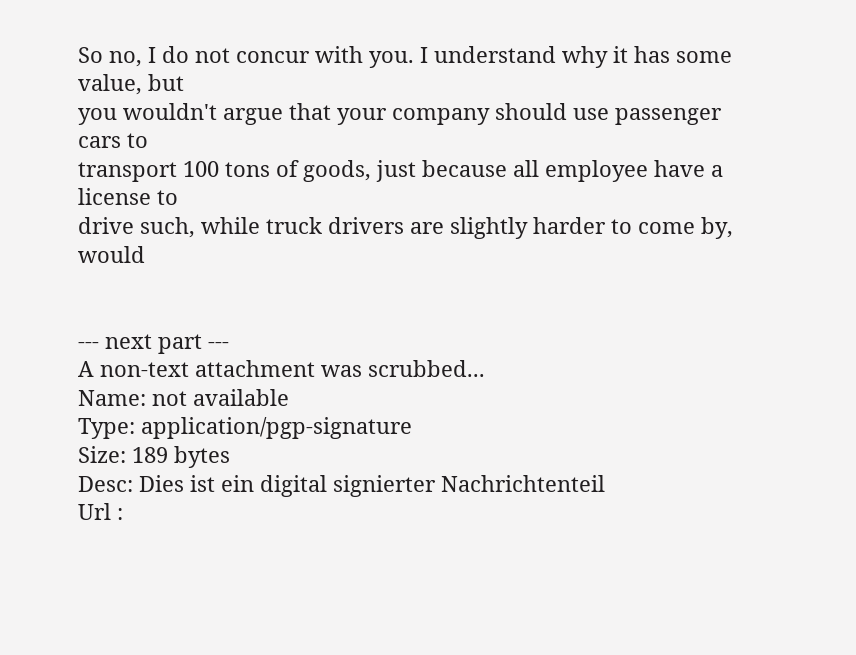So no, I do not concur with you. I understand why it has some value, but
you wouldn't argue that your company should use passenger cars to
transport 100 tons of goods, just because all employee have a license to
drive such, while truck drivers are slightly harder to come by, would


--- next part ---
A non-text attachment was scrubbed...
Name: not available
Type: application/pgp-signature
Size: 189 bytes
Desc: Dies ist ein digital signierter Nachrichtenteil
Url :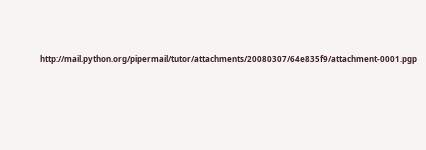http://mail.python.org/pipermail/tutor/attachments/20080307/64e835f9/attachment-0001.pgp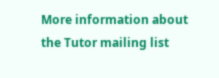More information about the Tutor mailing list